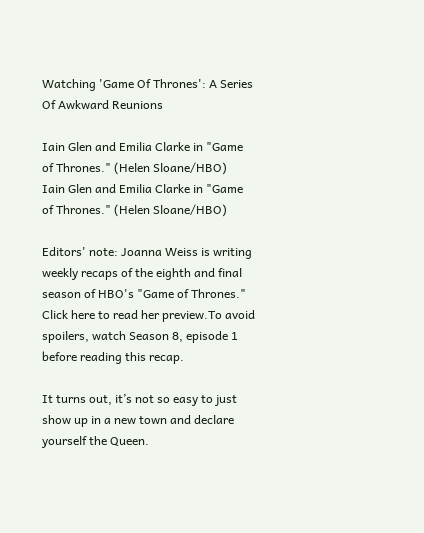Watching 'Game Of Thrones': A Series Of Awkward Reunions

Iain Glen and Emilia Clarke in "Game of Thrones." (Helen Sloane/HBO)
Iain Glen and Emilia Clarke in "Game of Thrones." (Helen Sloane/HBO)

Editors' note: Joanna Weiss is writing weekly recaps of the eighth and final season of HBO's "Game of Thrones." Click here to read her preview.To avoid spoilers, watch Season 8, episode 1 before reading this recap.

It turns out, it’s not so easy to just show up in a new town and declare yourself the Queen.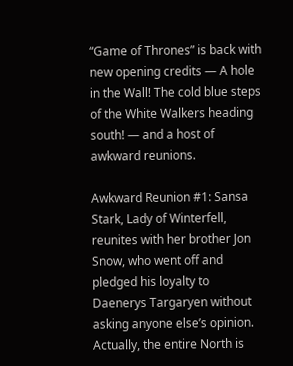“Game of Thrones” is back with new opening credits — A hole in the Wall! The cold blue steps of the White Walkers heading south! — and a host of awkward reunions.

Awkward Reunion #1: Sansa Stark, Lady of Winterfell, reunites with her brother Jon Snow, who went off and pledged his loyalty to Daenerys Targaryen without asking anyone else’s opinion. Actually, the entire North is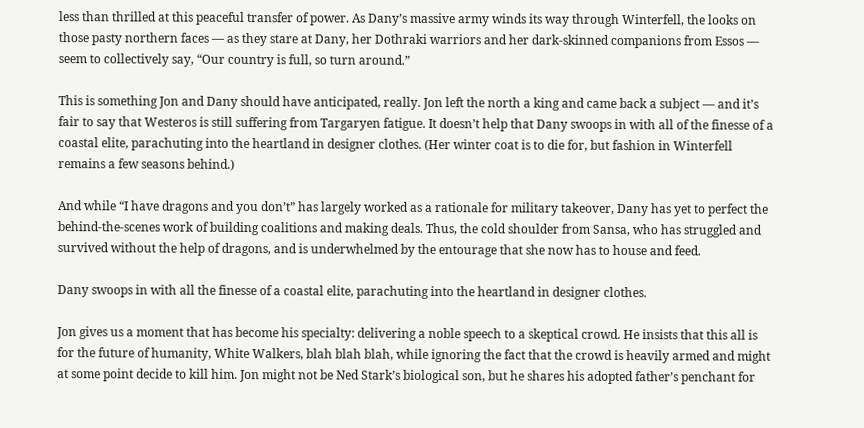less than thrilled at this peaceful transfer of power. As Dany’s massive army winds its way through Winterfell, the looks on those pasty northern faces — as they stare at Dany, her Dothraki warriors and her dark-skinned companions from Essos — seem to collectively say, “Our country is full, so turn around.”

This is something Jon and Dany should have anticipated, really. Jon left the north a king and came back a subject — and it’s fair to say that Westeros is still suffering from Targaryen fatigue. It doesn’t help that Dany swoops in with all of the finesse of a coastal elite, parachuting into the heartland in designer clothes. (Her winter coat is to die for, but fashion in Winterfell remains a few seasons behind.)

And while “I have dragons and you don’t” has largely worked as a rationale for military takeover, Dany has yet to perfect the behind-the-scenes work of building coalitions and making deals. Thus, the cold shoulder from Sansa, who has struggled and survived without the help of dragons, and is underwhelmed by the entourage that she now has to house and feed.

Dany swoops in with all the finesse of a coastal elite, parachuting into the heartland in designer clothes.

Jon gives us a moment that has become his specialty: delivering a noble speech to a skeptical crowd. He insists that this all is for the future of humanity, White Walkers, blah blah blah, while ignoring the fact that the crowd is heavily armed and might at some point decide to kill him. Jon might not be Ned Stark’s biological son, but he shares his adopted father’s penchant for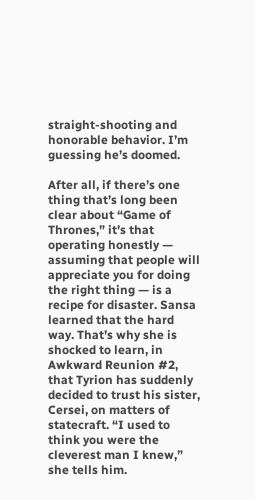straight-shooting and honorable behavior. I’m guessing he’s doomed.

After all, if there’s one thing that’s long been clear about “Game of Thrones,” it’s that operating honestly — assuming that people will appreciate you for doing the right thing — is a recipe for disaster. Sansa learned that the hard way. That’s why she is shocked to learn, in Awkward Reunion #2, that Tyrion has suddenly decided to trust his sister, Cersei, on matters of statecraft. “I used to think you were the cleverest man I knew,” she tells him.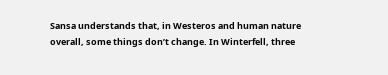Sansa understands that, in Westeros and human nature overall, some things don’t change. In Winterfell, three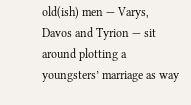old(ish) men — Varys, Davos and Tyrion — sit around plotting a youngsters’ marriage as way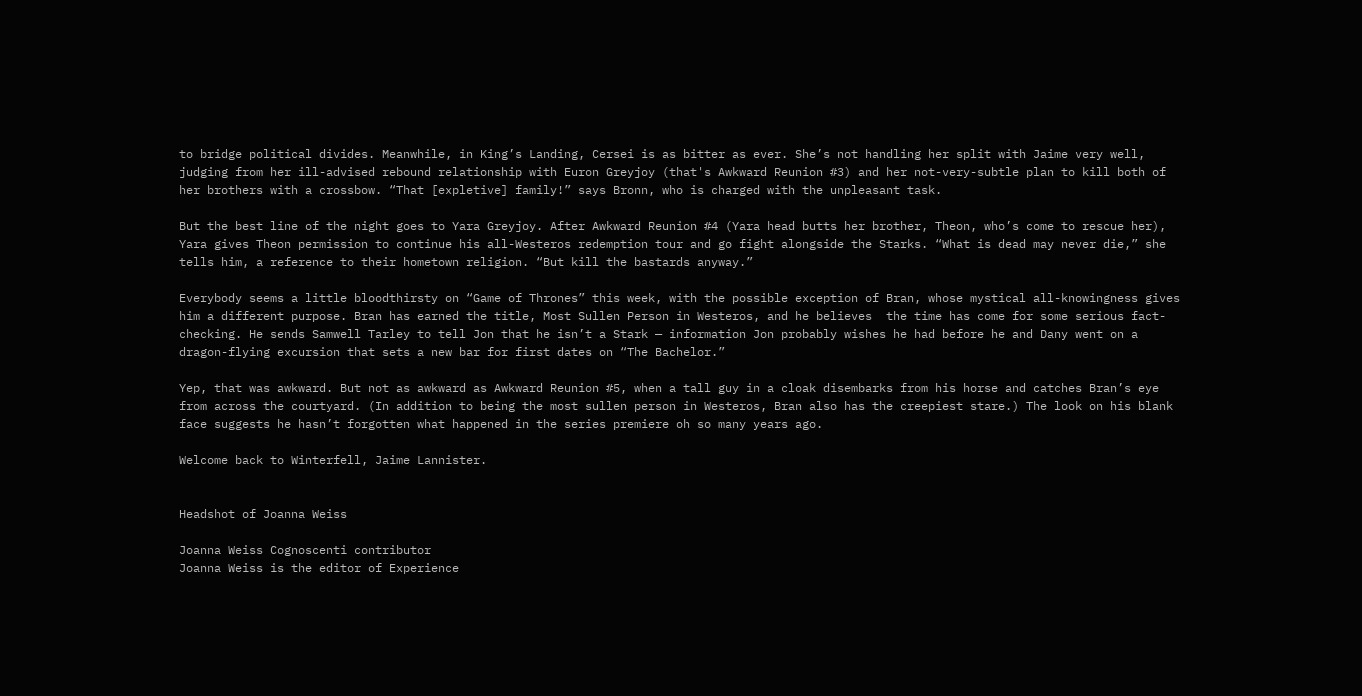to bridge political divides. Meanwhile, in King’s Landing, Cersei is as bitter as ever. She’s not handling her split with Jaime very well, judging from her ill-advised rebound relationship with Euron Greyjoy (that's Awkward Reunion #3) and her not-very-subtle plan to kill both of her brothers with a crossbow. “That [expletive] family!” says Bronn, who is charged with the unpleasant task.

But the best line of the night goes to Yara Greyjoy. After Awkward Reunion #4 (Yara head butts her brother, Theon, who’s come to rescue her), Yara gives Theon permission to continue his all-Westeros redemption tour and go fight alongside the Starks. “What is dead may never die,” she tells him, a reference to their hometown religion. “But kill the bastards anyway.”

Everybody seems a little bloodthirsty on “Game of Thrones” this week, with the possible exception of Bran, whose mystical all-knowingness gives him a different purpose. Bran has earned the title, Most Sullen Person in Westeros, and he believes  the time has come for some serious fact-checking. He sends Samwell Tarley to tell Jon that he isn’t a Stark — information Jon probably wishes he had before he and Dany went on a dragon-flying excursion that sets a new bar for first dates on “The Bachelor.”

Yep, that was awkward. But not as awkward as Awkward Reunion #5, when a tall guy in a cloak disembarks from his horse and catches Bran’s eye from across the courtyard. (In addition to being the most sullen person in Westeros, Bran also has the creepiest stare.) The look on his blank face suggests he hasn’t forgotten what happened in the series premiere oh so many years ago.

Welcome back to Winterfell, Jaime Lannister.


Headshot of Joanna Weiss

Joanna Weiss Cognoscenti contributor
Joanna Weiss is the editor of Experience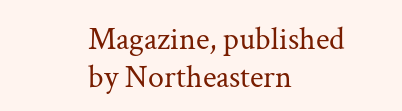Magazine, published by Northeastern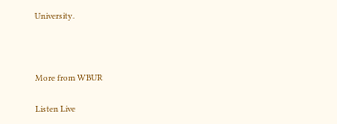University.



More from WBUR

Listen Live